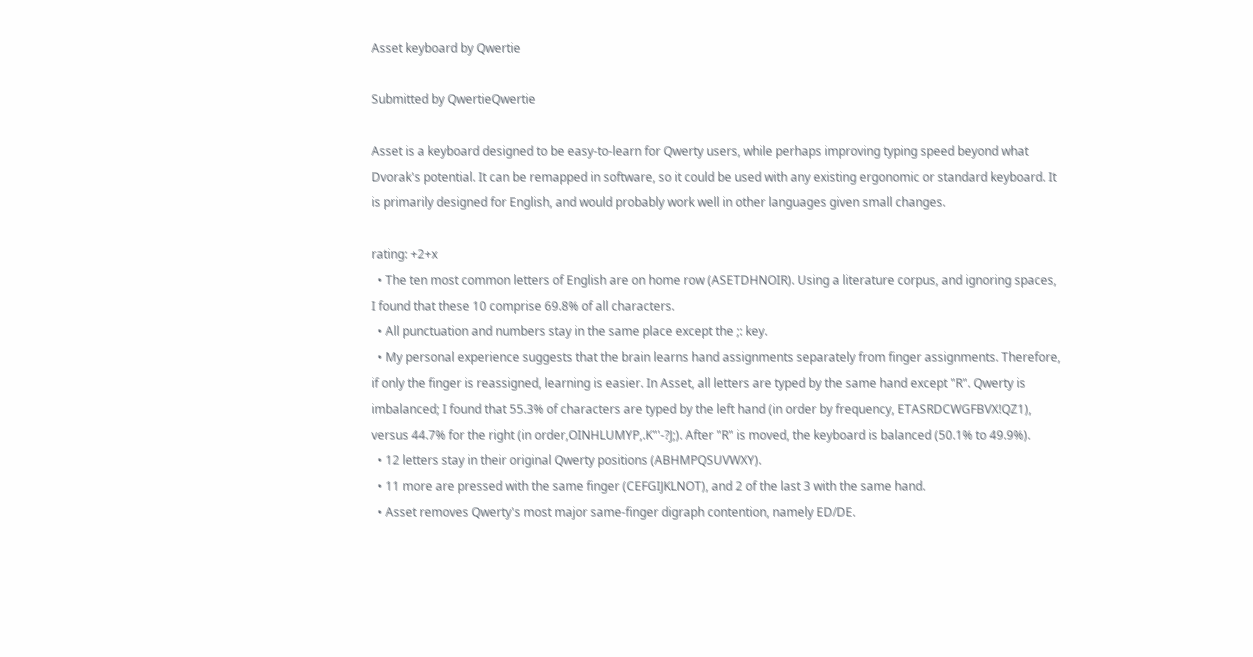Asset keyboard by Qwertie

Submitted by QwertieQwertie

Asset is a keyboard designed to be easy-to-learn for Qwerty users, while perhaps improving typing speed beyond what Dvorak's potential. It can be remapped in software, so it could be used with any existing ergonomic or standard keyboard. It is primarily designed for English, and would probably work well in other languages given small changes.

rating: +2+x
  • The ten most common letters of English are on home row (ASETDHNOIR). Using a literature corpus, and ignoring spaces, I found that these 10 comprise 69.8% of all characters.
  • All punctuation and numbers stay in the same place except the ;: key.
  • My personal experience suggests that the brain learns hand assignments separately from finger assignments. Therefore, if only the finger is reassigned, learning is easier. In Asset, all letters are typed by the same hand except "R". Qwerty is imbalanced; I found that 55.3% of characters are typed by the left hand (in order by frequency, ETASRDCWGFBVX!QZ1), versus 44.7% for the right (in order,OINHLUMYP,.K"'-?J;). After "R" is moved, the keyboard is balanced (50.1% to 49.9%).
  • 12 letters stay in their original Qwerty positions (ABHMPQSUVWXY).
  • 11 more are pressed with the same finger (CEFGIJKLNOT), and 2 of the last 3 with the same hand.
  • Asset removes Qwerty's most major same-finger digraph contention, namely ED/DE.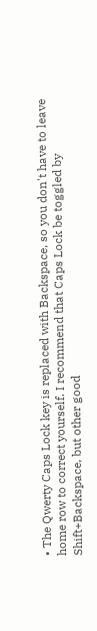• The Qwerty Caps Lock key is replaced with Backspace, so you don't have to leave home row to correct yourself. I recommend that Caps Lock be toggled by Shift+Backspace, but other good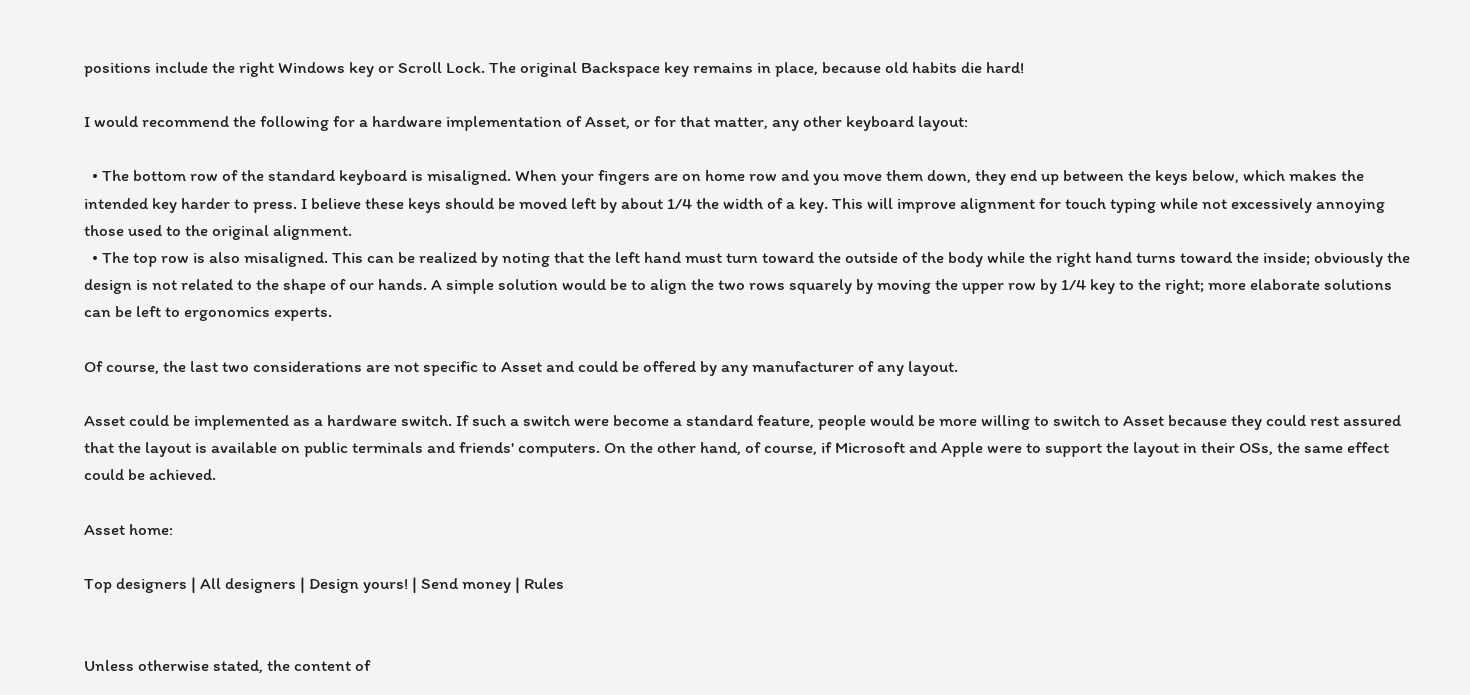positions include the right Windows key or Scroll Lock. The original Backspace key remains in place, because old habits die hard!

I would recommend the following for a hardware implementation of Asset, or for that matter, any other keyboard layout:

  • The bottom row of the standard keyboard is misaligned. When your fingers are on home row and you move them down, they end up between the keys below, which makes the intended key harder to press. I believe these keys should be moved left by about 1/4 the width of a key. This will improve alignment for touch typing while not excessively annoying those used to the original alignment.
  • The top row is also misaligned. This can be realized by noting that the left hand must turn toward the outside of the body while the right hand turns toward the inside; obviously the design is not related to the shape of our hands. A simple solution would be to align the two rows squarely by moving the upper row by 1/4 key to the right; more elaborate solutions can be left to ergonomics experts.

Of course, the last two considerations are not specific to Asset and could be offered by any manufacturer of any layout.

Asset could be implemented as a hardware switch. If such a switch were become a standard feature, people would be more willing to switch to Asset because they could rest assured that the layout is available on public terminals and friends' computers. On the other hand, of course, if Microsoft and Apple were to support the layout in their OSs, the same effect could be achieved.

Asset home:

Top designers | All designers | Design yours! | Send money | Rules


Unless otherwise stated, the content of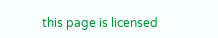this page is licensed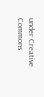under Creative Commons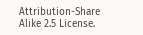Attribution-Share Alike 2.5 License.